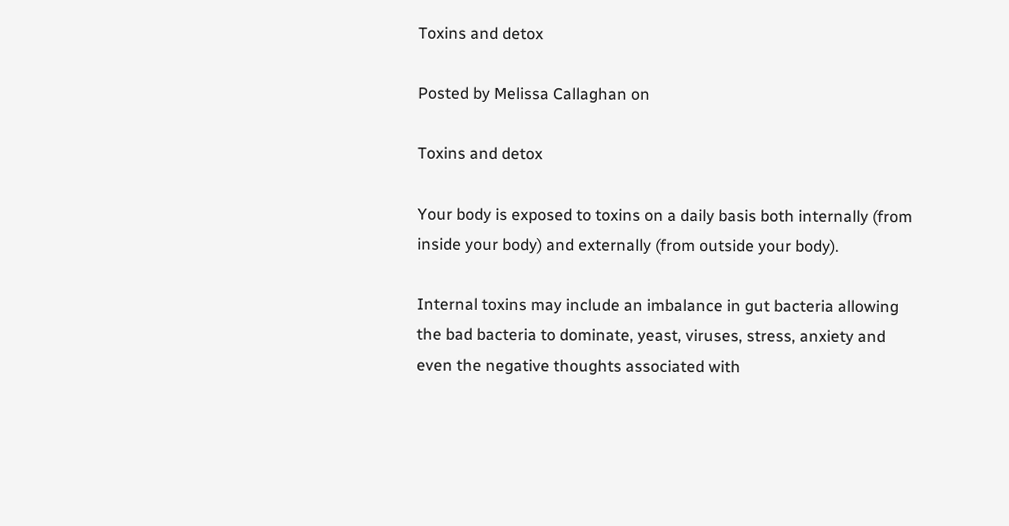Toxins and detox

Posted by Melissa Callaghan on

Toxins and detox

Your body is exposed to toxins on a daily basis both internally (from inside your body) and externally (from outside your body).

Internal toxins may include an imbalance in gut bacteria allowing the bad bacteria to dominate, yeast, viruses, stress, anxiety and even the negative thoughts associated with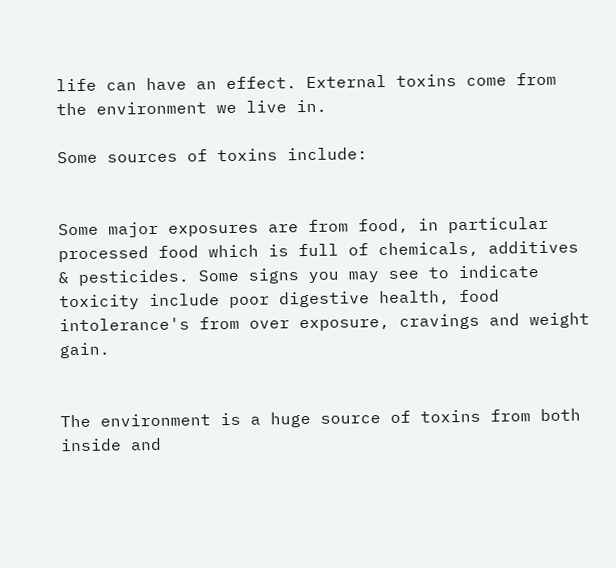life can have an effect. External toxins come from the environment we live in.

Some sources of toxins include:


Some major exposures are from food, in particular processed food which is full of chemicals, additives & pesticides. Some signs you may see to indicate toxicity include poor digestive health, food intolerance's from over exposure, cravings and weight gain.


The environment is a huge source of toxins from both inside and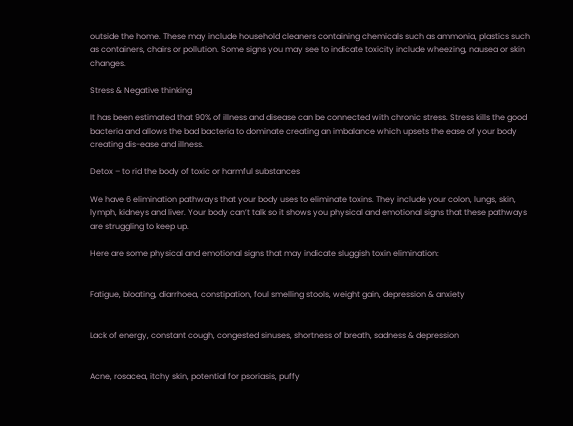outside the home. These may include household cleaners containing chemicals such as ammonia, plastics such as containers, chairs or pollution. Some signs you may see to indicate toxicity include wheezing, nausea or skin changes.

Stress & Negative thinking

It has been estimated that 90% of illness and disease can be connected with chronic stress. Stress kills the good bacteria and allows the bad bacteria to dominate creating an imbalance which upsets the ease of your body creating dis-ease and illness.

Detox – to rid the body of toxic or harmful substances

We have 6 elimination pathways that your body uses to eliminate toxins. They include your colon, lungs, skin, lymph, kidneys and liver. Your body can’t talk so it shows you physical and emotional signs that these pathways are struggling to keep up.

Here are some physical and emotional signs that may indicate sluggish toxin elimination:


Fatigue, bloating, diarrhoea, constipation, foul smelling stools, weight gain, depression & anxiety


Lack of energy, constant cough, congested sinuses, shortness of breath, sadness & depression


Acne, rosacea, itchy skin, potential for psoriasis, puffy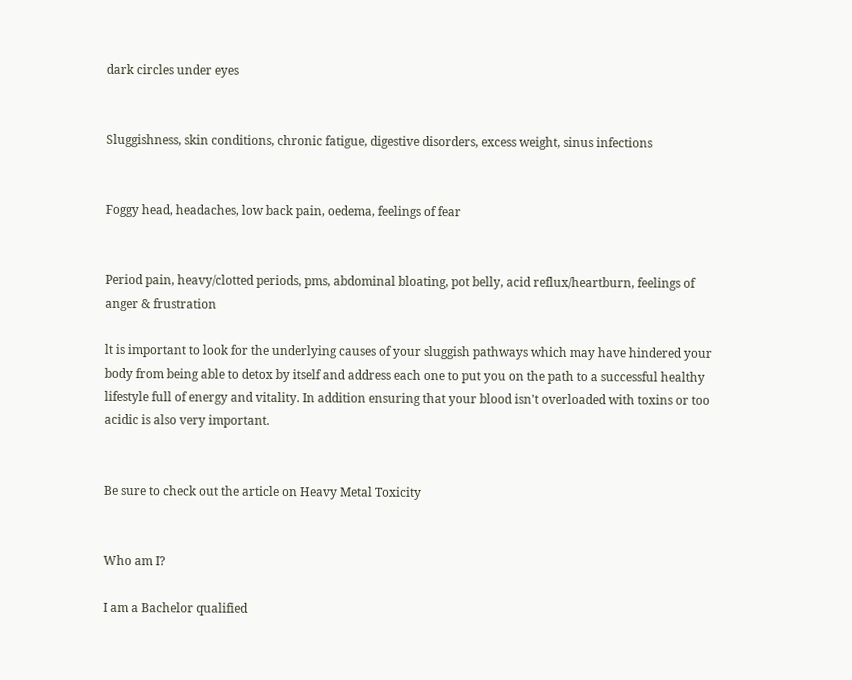dark circles under eyes


Sluggishness, skin conditions, chronic fatigue, digestive disorders, excess weight, sinus infections


Foggy head, headaches, low back pain, oedema, feelings of fear


Period pain, heavy/clotted periods, pms, abdominal bloating, pot belly, acid reflux/heartburn, feelings of anger & frustration

lt is important to look for the underlying causes of your sluggish pathways which may have hindered your body from being able to detox by itself and address each one to put you on the path to a successful healthy lifestyle full of energy and vitality. In addition ensuring that your blood isn't overloaded with toxins or too acidic is also very important.


Be sure to check out the article on Heavy Metal Toxicity


Who am I?

I am a Bachelor qualified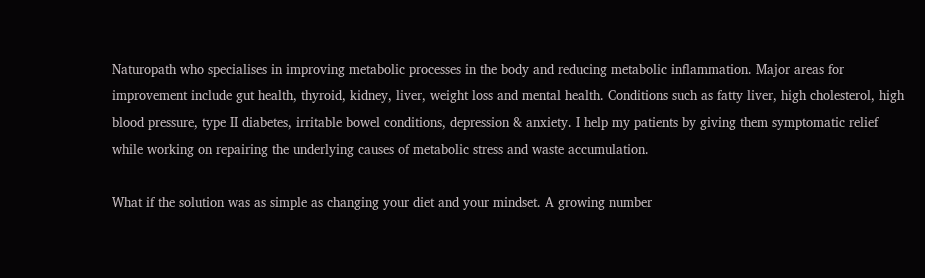Naturopath who specialises in improving metabolic processes in the body and reducing metabolic inflammation. Major areas for improvement include gut health, thyroid, kidney, liver, weight loss and mental health. Conditions such as fatty liver, high cholesterol, high blood pressure, type II diabetes, irritable bowel conditions, depression & anxiety. I help my patients by giving them symptomatic relief while working on repairing the underlying causes of metabolic stress and waste accumulation.

What if the solution was as simple as changing your diet and your mindset. A growing number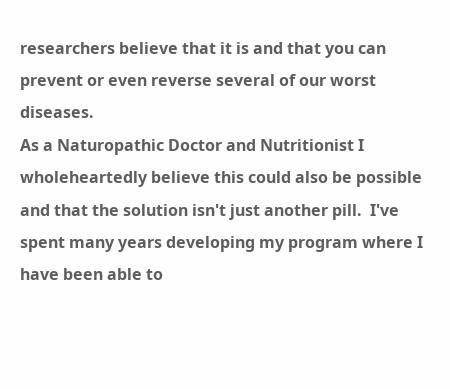researchers believe that it is and that you can prevent or even reverse several of our worst diseases.
As a Naturopathic Doctor and Nutritionist I wholeheartedly believe this could also be possible and that the solution isn't just another pill.  I've spent many years developing my program where I have been able to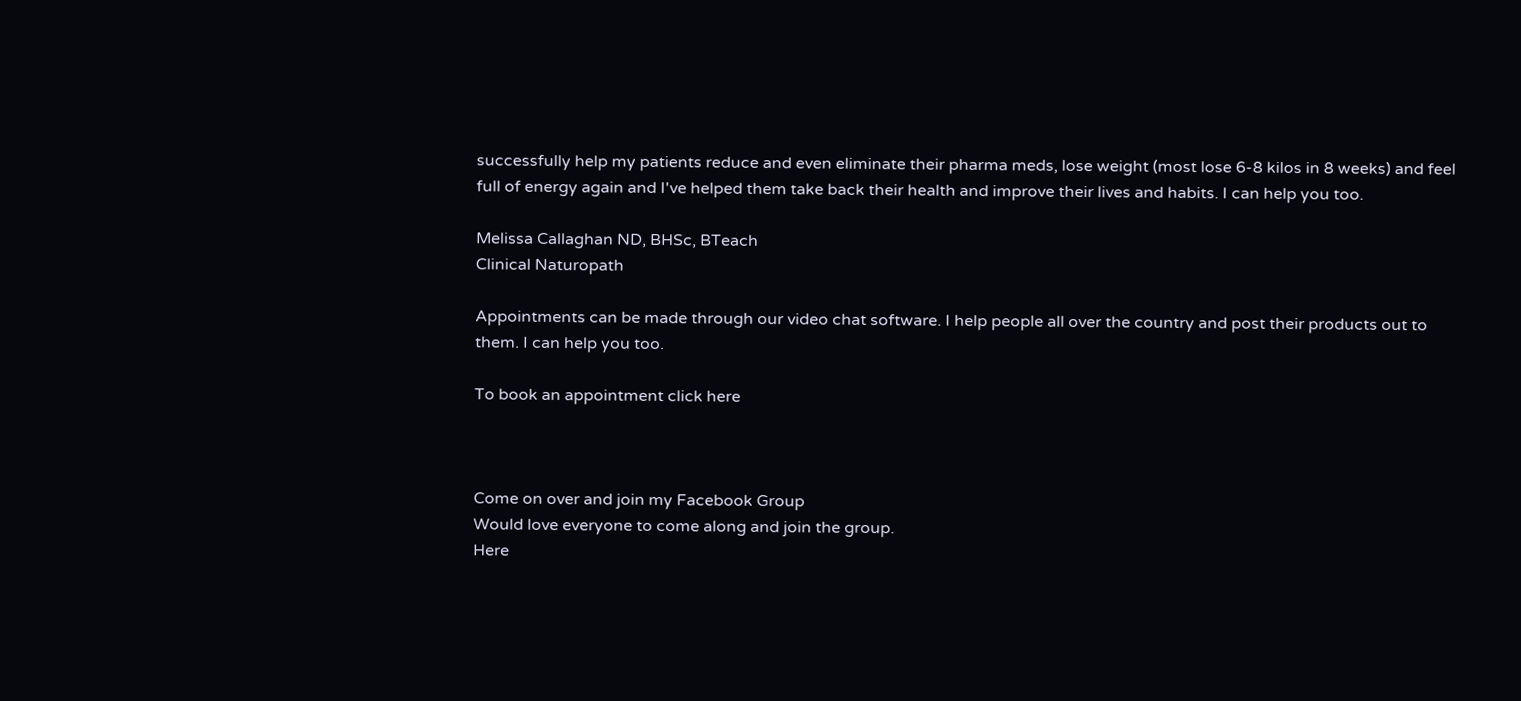successfully help my patients reduce and even eliminate their pharma meds, lose weight (most lose 6-8 kilos in 8 weeks) and feel full of energy again and I've helped them take back their health and improve their lives and habits. I can help you too.

Melissa Callaghan ND, BHSc, BTeach
Clinical Naturopath

Appointments can be made through our video chat software. I help people all over the country and post their products out to them. I can help you too.

To book an appointment click here



Come on over and join my Facebook Group
Would love everyone to come along and join the group.
Here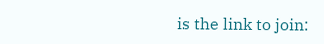is the link to join: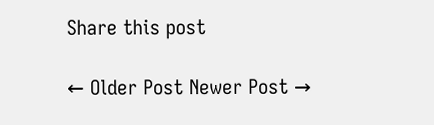Share this post

← Older Post Newer Post →